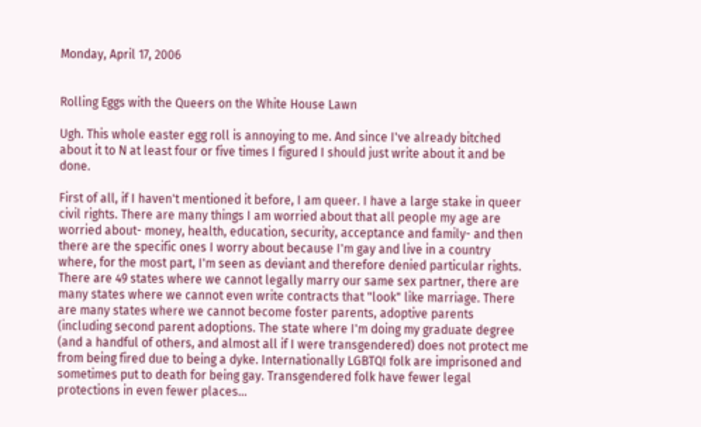Monday, April 17, 2006


Rolling Eggs with the Queers on the White House Lawn

Ugh. This whole easter egg roll is annoying to me. And since I've already bitched about it to N at least four or five times I figured I should just write about it and be done.

First of all, if I haven't mentioned it before, I am queer. I have a large stake in queer civil rights. There are many things I am worried about that all people my age are worried about- money, health, education, security, acceptance and family- and then there are the specific ones I worry about because I'm gay and live in a country where, for the most part, I'm seen as deviant and therefore denied particular rights. There are 49 states where we cannot legally marry our same sex partner, there are many states where we cannot even write contracts that "look" like marriage. There are many states where we cannot become foster parents, adoptive parents (including second parent adoptions. The state where I'm doing my graduate degree (and a handful of others, and almost all if I were transgendered) does not protect me from being fired due to being a dyke. Internationally LGBTQI folk are imprisoned and sometimes put to death for being gay. Transgendered folk have fewer legal protections in even fewer places...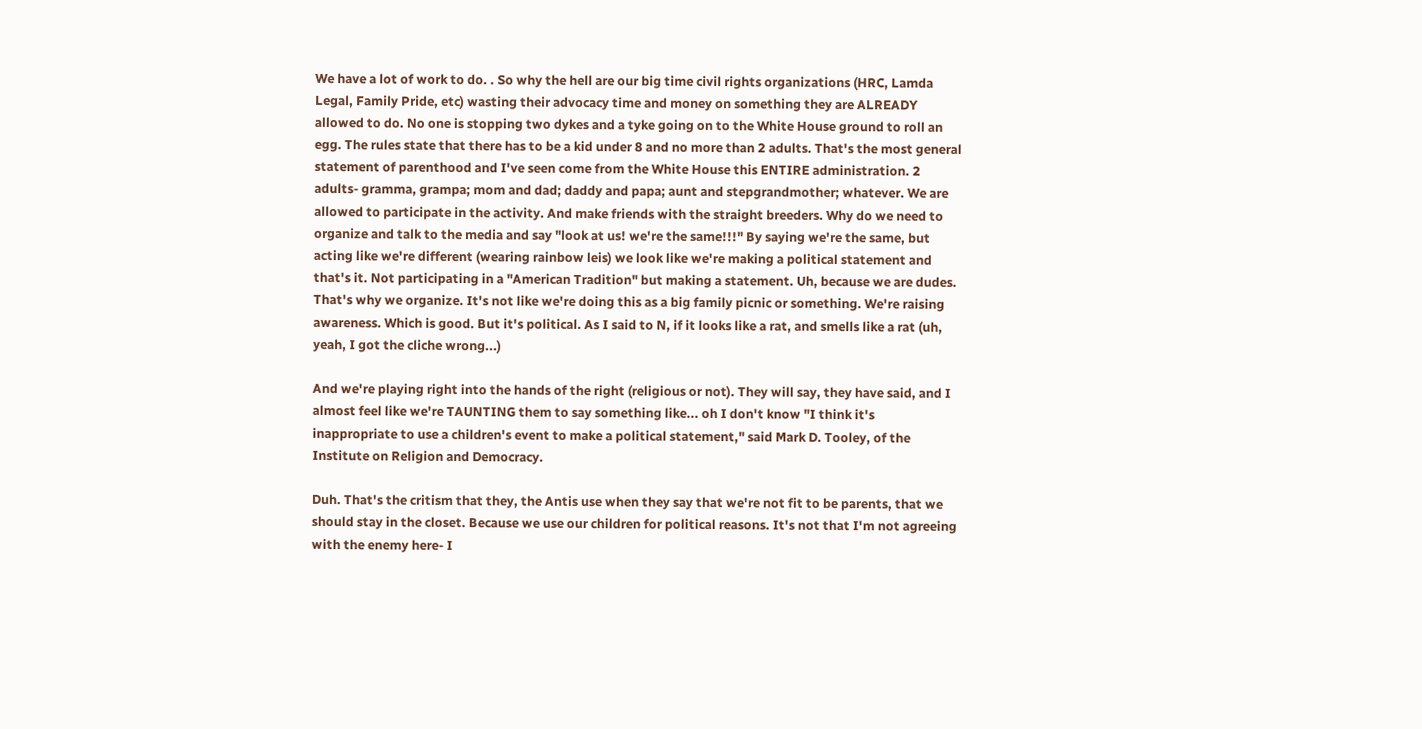We have a lot of work to do. . So why the hell are our big time civil rights organizations (HRC, Lamda Legal, Family Pride, etc) wasting their advocacy time and money on something they are ALREADY allowed to do. No one is stopping two dykes and a tyke going on to the White House ground to roll an egg. The rules state that there has to be a kid under 8 and no more than 2 adults. That's the most general statement of parenthood and I've seen come from the White House this ENTIRE administration. 2 adults- gramma, grampa; mom and dad; daddy and papa; aunt and stepgrandmother; whatever. We are allowed to participate in the activity. And make friends with the straight breeders. Why do we need to organize and talk to the media and say "look at us! we're the same!!!" By saying we're the same, but acting like we're different (wearing rainbow leis) we look like we're making a political statement and that's it. Not participating in a "American Tradition" but making a statement. Uh, because we are dudes. That's why we organize. It's not like we're doing this as a big family picnic or something. We're raising awareness. Which is good. But it's political. As I said to N, if it looks like a rat, and smells like a rat (uh, yeah, I got the cliche wrong...)

And we're playing right into the hands of the right (religious or not). They will say, they have said, and I almost feel like we're TAUNTING them to say something like... oh I don't know "I think it's inappropriate to use a children's event to make a political statement," said Mark D. Tooley, of the Institute on Religion and Democracy.

Duh. That's the critism that they, the Antis use when they say that we're not fit to be parents, that we should stay in the closet. Because we use our children for political reasons. It's not that I'm not agreeing with the enemy here- I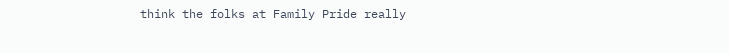think the folks at Family Pride really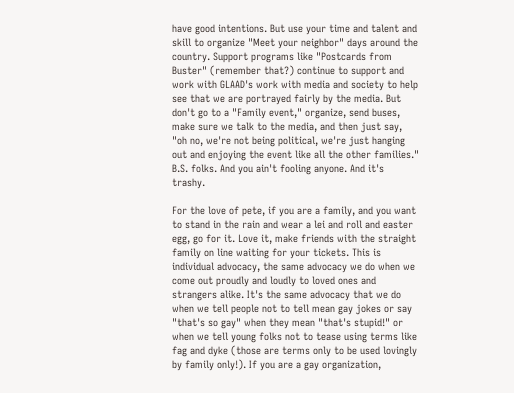have good intentions. But use your time and talent and skill to organize "Meet your neighbor" days around the country. Support programs like "Postcards from Buster" (remember that?) continue to support and work with GLAAD's work with media and society to help see that we are portrayed fairly by the media. But don't go to a "Family event," organize, send buses, make sure we talk to the media, and then just say, "oh no, we're not being political, we're just hanging out and enjoying the event like all the other families." B.S. folks. And you ain't fooling anyone. And it's trashy.

For the love of pete, if you are a family, and you want to stand in the rain and wear a lei and roll and easter egg, go for it. Love it, make friends with the straight family on line waiting for your tickets. This is individual advocacy, the same advocacy we do when we come out proudly and loudly to loved ones and strangers alike. It's the same advocacy that we do when we tell people not to tell mean gay jokes or say "that's so gay" when they mean "that's stupid!" or when we tell young folks not to tease using terms like fag and dyke (those are terms only to be used lovingly by family only!). If you are a gay organization,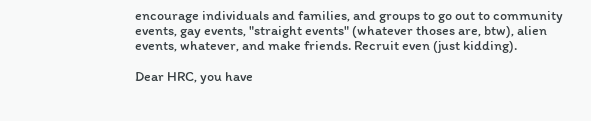encourage individuals and families, and groups to go out to community events, gay events, "straight events" (whatever thoses are, btw), alien events, whatever, and make friends. Recruit even (just kidding).

Dear HRC, you have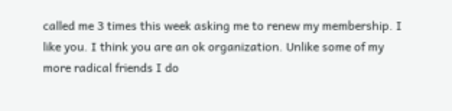called me 3 times this week asking me to renew my membership. I like you. I think you are an ok organization. Unlike some of my more radical friends I do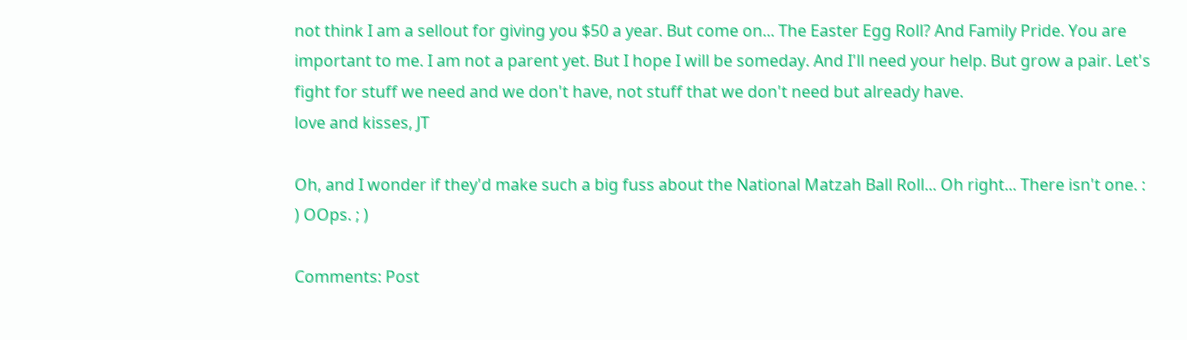not think I am a sellout for giving you $50 a year. But come on... The Easter Egg Roll? And Family Pride. You are important to me. I am not a parent yet. But I hope I will be someday. And I'll need your help. But grow a pair. Let's fight for stuff we need and we don't have, not stuff that we don't need but already have.
love and kisses, JT

Oh, and I wonder if they'd make such a big fuss about the National Matzah Ball Roll... Oh right... There isn't one. : ) OOps. ; )

Comments: Post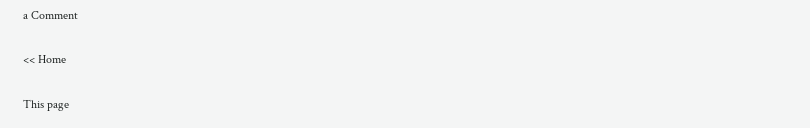a Comment

<< Home

This page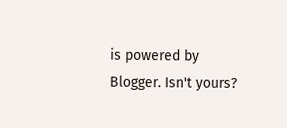is powered by Blogger. Isn't yours?